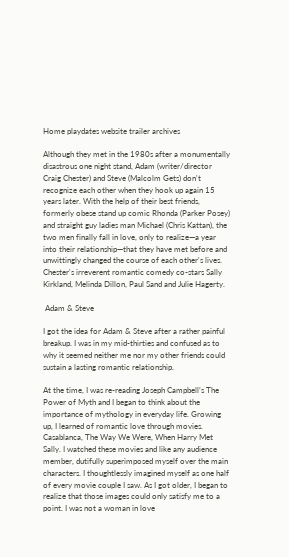Home playdates website trailer archives

Although they met in the 1980s after a monumentally disastrous one night stand, Adam (writer/director Craig Chester) and Steve (Malcolm Gets) don't recognize each other when they hook up again 15 years later. With the help of their best friends, formerly obese stand up comic Rhonda (Parker Posey) and straight guy ladies man Michael (Chris Kattan), the two men finally fall in love, only to realize—a year into their relationship—that they have met before and unwittingly changed the course of each other's lives. Chester's irreverent romantic comedy co-stars Sally Kirkland, Melinda Dillon, Paul Sand and Julie Hagerty.

 Adam & Steve

I got the idea for Adam & Steve after a rather painful breakup. I was in my mid-thirties and confused as to why it seemed neither me nor my other friends could sustain a lasting romantic relationship.

At the time, I was re-reading Joseph Campbell’s The Power of Myth and I began to think about the importance of mythology in everyday life. Growing up, I learned of romantic love through movies. Casablanca, The Way We Were, When Harry Met Sally. I watched these movies and like any audience member, dutifully superimposed myself over the main characters. I thoughtlessly imagined myself as one half of every movie couple I saw. As I got older, I began to realize that those images could only satisfy me to a point. I was not a woman in love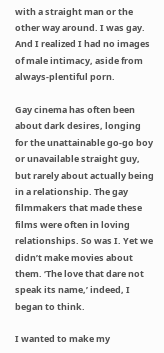with a straight man or the other way around. I was gay. And I realized I had no images of male intimacy, aside from always-plentiful porn.

Gay cinema has often been about dark desires, longing for the unattainable go-go boy or unavailable straight guy, but rarely about actually being in a relationship. The gay filmmakers that made these films were often in loving relationships. So was I. Yet we didn’t make movies about them. ‘The love that dare not speak its name,’ indeed, I began to think.

I wanted to make my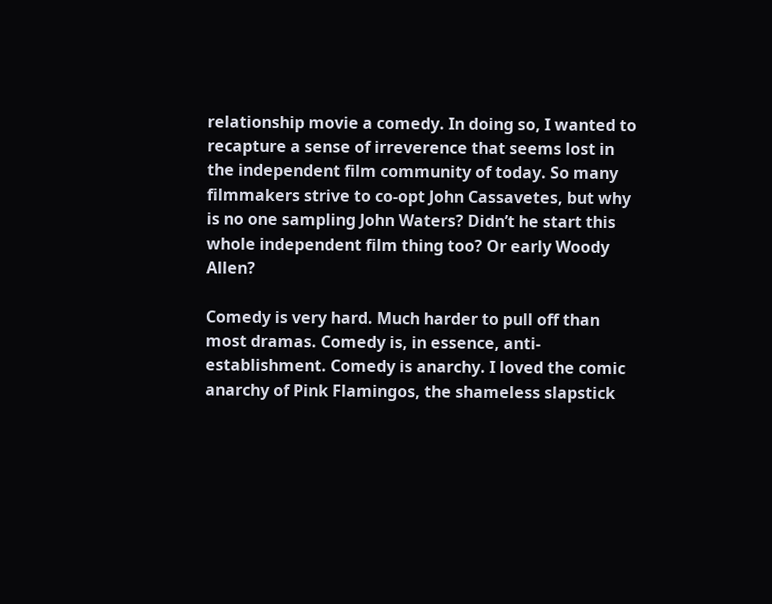relationship movie a comedy. In doing so, I wanted to recapture a sense of irreverence that seems lost in the independent film community of today. So many filmmakers strive to co-opt John Cassavetes, but why is no one sampling John Waters? Didn’t he start this whole independent film thing too? Or early Woody Allen?

Comedy is very hard. Much harder to pull off than most dramas. Comedy is, in essence, anti-establishment. Comedy is anarchy. I loved the comic anarchy of Pink Flamingos, the shameless slapstick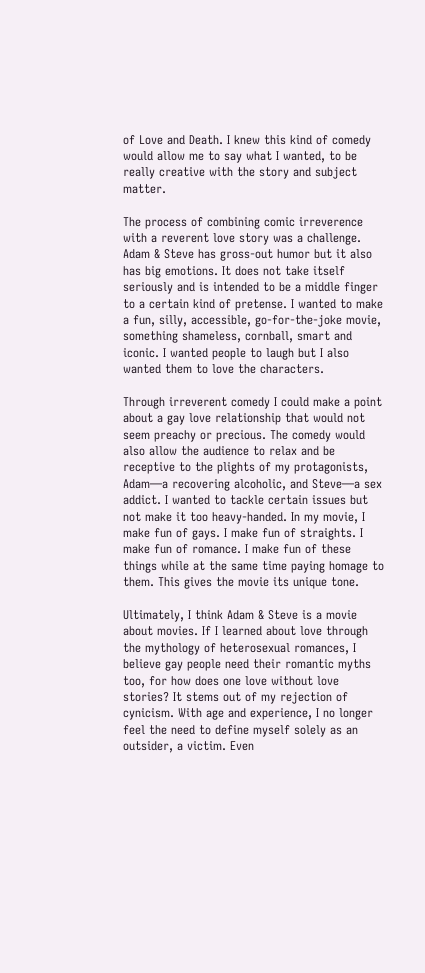of Love and Death. I knew this kind of comedy would allow me to say what I wanted, to be really creative with the story and subject matter.

The process of combining comic irreverence with a reverent love story was a challenge. Adam & Steve has gross-out humor but it also has big emotions. It does not take itself seriously and is intended to be a middle finger to a certain kind of pretense. I wanted to make a fun, silly, accessible, go-for-the-joke movie, something shameless, cornball, smart and iconic. I wanted people to laugh but I also wanted them to love the characters.

Through irreverent comedy I could make a point about a gay love relationship that would not seem preachy or precious. The comedy would also allow the audience to relax and be receptive to the plights of my protagonists, Adam—a recovering alcoholic, and Steve—a sex addict. I wanted to tackle certain issues but not make it too heavy-handed. In my movie, I make fun of gays. I make fun of straights. I make fun of romance. I make fun of these things while at the same time paying homage to them. This gives the movie its unique tone.

Ultimately, I think Adam & Steve is a movie about movies. If I learned about love through the mythology of heterosexual romances, I believe gay people need their romantic myths too, for how does one love without love stories? It stems out of my rejection of cynicism. With age and experience, I no longer feel the need to define myself solely as an outsider, a victim. Even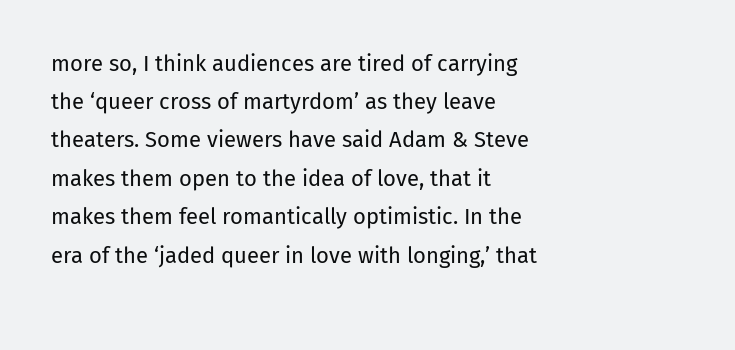more so, I think audiences are tired of carrying the ‘queer cross of martyrdom’ as they leave theaters. Some viewers have said Adam & Steve makes them open to the idea of love, that it makes them feel romantically optimistic. In the era of the ‘jaded queer in love with longing,’ that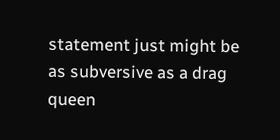statement just might be as subversive as a drag queen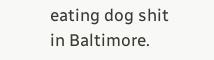eating dog shit in Baltimore.